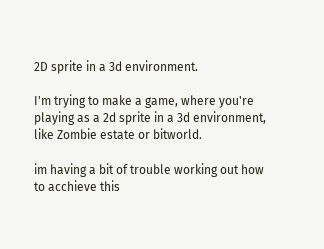2D sprite in a 3d environment.

I'm trying to make a game, where you're playing as a 2d sprite in a 3d environment, like Zombie estate or bitworld.

im having a bit of trouble working out how to acchieve this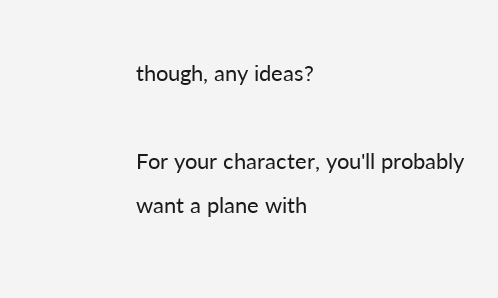though, any ideas?

For your character, you'll probably want a plane with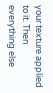your texture applied to it. Then everything else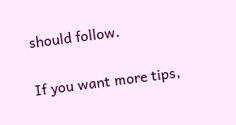should follow.

If you want more tips,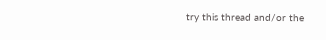try this thread and/or the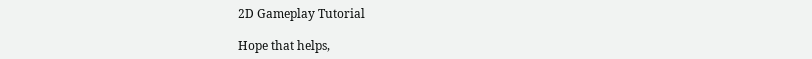2D Gameplay Tutorial

Hope that helps,